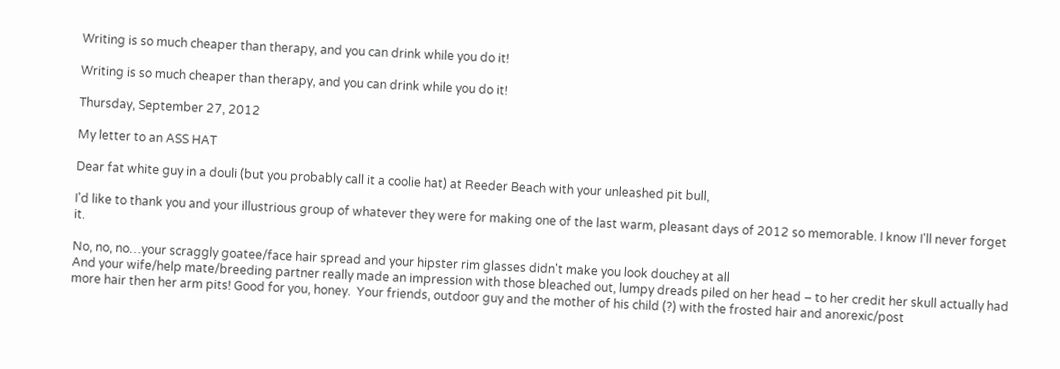Writing is so much cheaper than therapy, and you can drink while you do it!

Writing is so much cheaper than therapy, and you can drink while you do it!

Thursday, September 27, 2012

My letter to an ASS HAT

Dear fat white guy in a douli (but you probably call it a coolie hat) at Reeder Beach with your unleashed pit bull,

I'd like to thank you and your illustrious group of whatever they were for making one of the last warm, pleasant days of 2012 so memorable. I know I'll never forget it.

No, no, no…your scraggly goatee/face hair spread and your hipster rim glasses didn't make you look douchey at all
And your wife/help mate/breeding partner really made an impression with those bleached out, lumpy dreads piled on her head – to her credit her skull actually had more hair then her arm pits! Good for you, honey.  Your friends, outdoor guy and the mother of his child (?) with the frosted hair and anorexic/post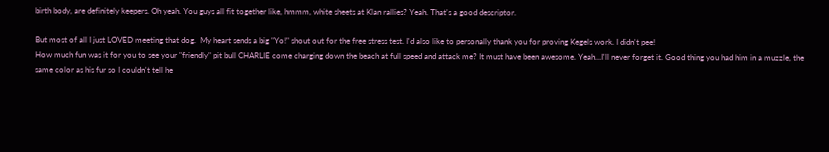birth body, are definitely keepers. Oh yeah. You guys all fit together like, hmmm, white sheets at Klan rallies? Yeah. That's a good descriptor.

But most of all I just LOVED meeting that dog.  My heart sends a big "Yo!" shout out for the free stress test. I'd also like to personally thank you for proving Kegels work. I didn't pee!
How much fun was it for you to see your "friendly" pit bull CHARLIE come charging down the beach at full speed and attack me? It must have been awesome. Yeah…I'll never forget it. Good thing you had him in a muzzle, the same color as his fur so I couldn't tell he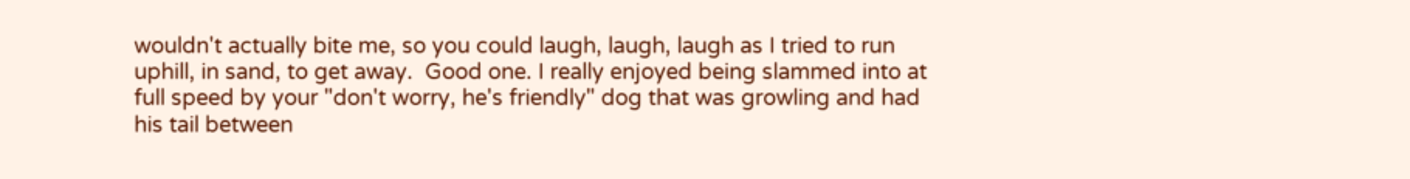wouldn't actually bite me, so you could laugh, laugh, laugh as I tried to run uphill, in sand, to get away.  Good one. I really enjoyed being slammed into at full speed by your "don't worry, he's friendly" dog that was growling and had his tail between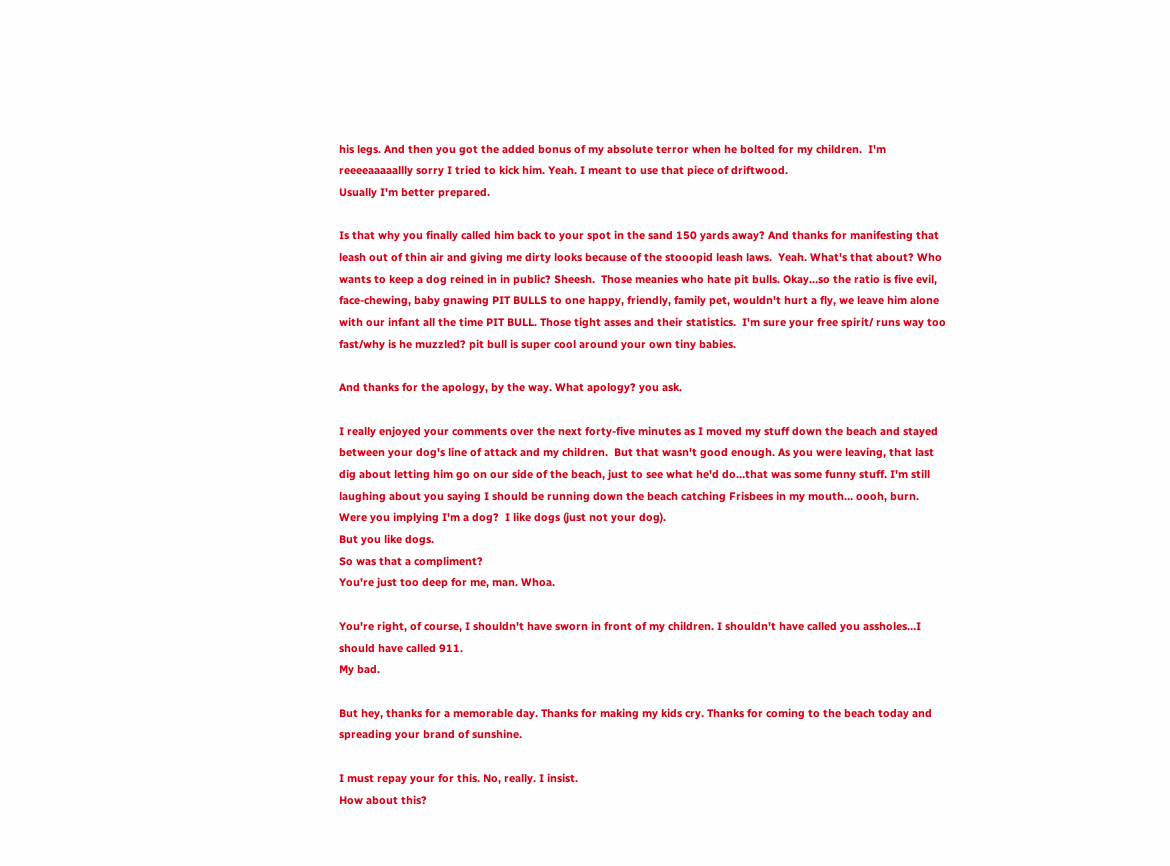his legs. And then you got the added bonus of my absolute terror when he bolted for my children.  I'm reeeeaaaaallly sorry I tried to kick him. Yeah. I meant to use that piece of driftwood.
Usually I'm better prepared.

Is that why you finally called him back to your spot in the sand 150 yards away? And thanks for manifesting that leash out of thin air and giving me dirty looks because of the stooopid leash laws.  Yeah. What's that about? Who wants to keep a dog reined in in public? Sheesh.  Those meanies who hate pit bulls. Okay…so the ratio is five evil, face-chewing, baby gnawing PIT BULLS to one happy, friendly, family pet, wouldn't hurt a fly, we leave him alone with our infant all the time PIT BULL. Those tight asses and their statistics.  I'm sure your free spirit/ runs way too fast/why is he muzzled? pit bull is super cool around your own tiny babies.

And thanks for the apology, by the way. What apology? you ask.

I really enjoyed your comments over the next forty-five minutes as I moved my stuff down the beach and stayed between your dog's line of attack and my children.  But that wasn't good enough. As you were leaving, that last dig about letting him go on our side of the beach, just to see what he'd do…that was some funny stuff. I'm still laughing about you saying I should be running down the beach catching Frisbees in my mouth… oooh, burn.  Were you implying I'm a dog?  I like dogs (just not your dog).
But you like dogs.
So was that a compliment?
You're just too deep for me, man. Whoa.

You're right, of course, I shouldn't have sworn in front of my children. I shouldn't have called you assholes…I should have called 911.
My bad.

But hey, thanks for a memorable day. Thanks for making my kids cry. Thanks for coming to the beach today and spreading your brand of sunshine.

I must repay your for this. No, really. I insist.
How about this?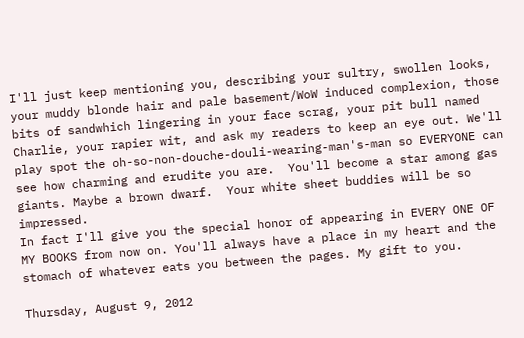I'll just keep mentioning you, describing your sultry, swollen looks, your muddy blonde hair and pale basement/WoW induced complexion, those bits of sandwhich lingering in your face scrag, your pit bull named Charlie, your rapier wit, and ask my readers to keep an eye out. We'll play spot the oh-so-non-douche-douli-wearing-man's-man so EVERYONE can see how charming and erudite you are.  You'll become a star among gas giants. Maybe a brown dwarf.  Your white sheet buddies will be so impressed.
In fact I'll give you the special honor of appearing in EVERY ONE OF MY BOOKS from now on. You'll always have a place in my heart and the stomach of whatever eats you between the pages. My gift to you.

Thursday, August 9, 2012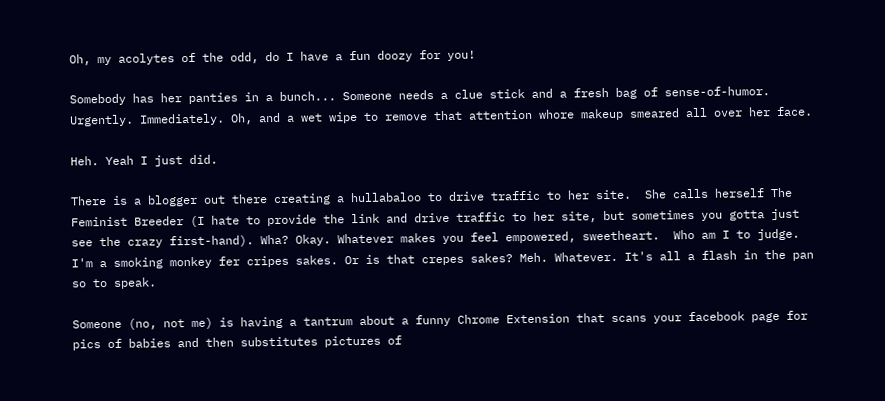Oh, my acolytes of the odd, do I have a fun doozy for you!

Somebody has her panties in a bunch... Someone needs a clue stick and a fresh bag of sense-of-humor.  Urgently. Immediately. Oh, and a wet wipe to remove that attention whore makeup smeared all over her face.

Heh. Yeah I just did.

There is a blogger out there creating a hullabaloo to drive traffic to her site.  She calls herself The Feminist Breeder (I hate to provide the link and drive traffic to her site, but sometimes you gotta just see the crazy first-hand). Wha? Okay. Whatever makes you feel empowered, sweetheart.  Who am I to judge. I'm a smoking monkey fer cripes sakes. Or is that crepes sakes? Meh. Whatever. It's all a flash in the pan so to speak.

Someone (no, not me) is having a tantrum about a funny Chrome Extension that scans your facebook page for pics of babies and then substitutes pictures of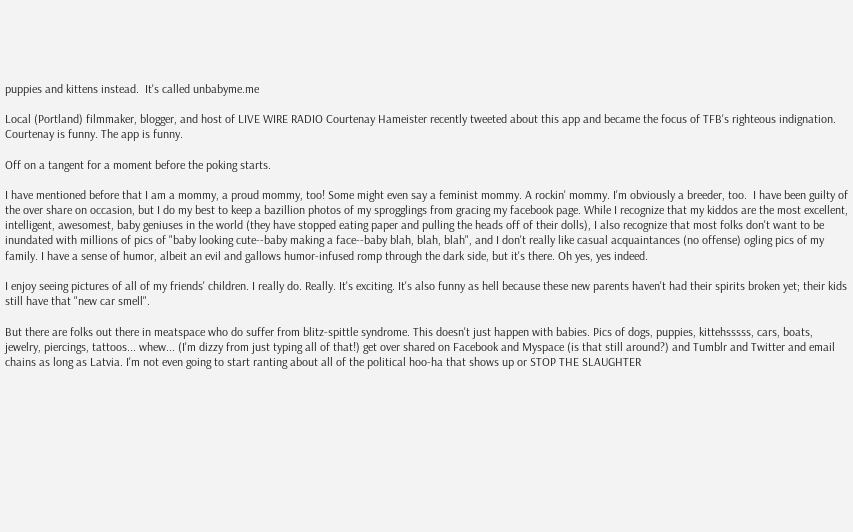puppies and kittens instead.  It's called unbabyme.me

Local (Portland) filmmaker, blogger, and host of LIVE WIRE RADIO Courtenay Hameister recently tweeted about this app and became the focus of TFB's righteous indignation. Courtenay is funny. The app is funny.

Off on a tangent for a moment before the poking starts.

I have mentioned before that I am a mommy, a proud mommy, too! Some might even say a feminist mommy. A rockin' mommy. I'm obviously a breeder, too.  I have been guilty of the over share on occasion, but I do my best to keep a bazillion photos of my sprogglings from gracing my facebook page. While I recognize that my kiddos are the most excellent, intelligent, awesomest, baby geniuses in the world (they have stopped eating paper and pulling the heads off of their dolls), I also recognize that most folks don't want to be inundated with millions of pics of "baby looking cute--baby making a face--baby blah, blah, blah", and I don't really like casual acquaintances (no offense) ogling pics of my family. I have a sense of humor, albeit an evil and gallows humor-infused romp through the dark side, but it's there. Oh yes, yes indeed.

I enjoy seeing pictures of all of my friends' children. I really do. Really. It's exciting. It's also funny as hell because these new parents haven't had their spirits broken yet; their kids still have that "new car smell".

But there are folks out there in meatspace who do suffer from blitz-spittle syndrome. This doesn't just happen with babies. Pics of dogs, puppies, kittehsssss, cars, boats, jewelry, piercings, tattoos... whew... (I'm dizzy from just typing all of that!) get over shared on Facebook and Myspace (is that still around?) and Tumblr and Twitter and email chains as long as Latvia. I'm not even going to start ranting about all of the political hoo-ha that shows up or STOP THE SLAUGHTER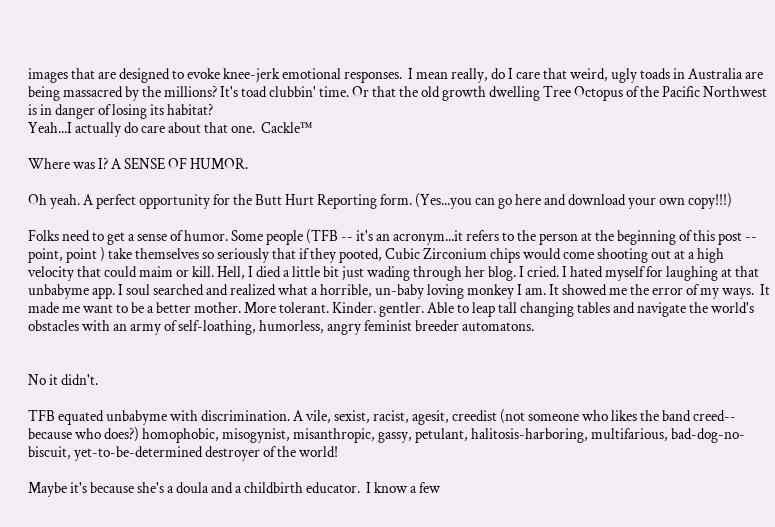images that are designed to evoke knee-jerk emotional responses.  I mean really, do I care that weird, ugly toads in Australia are being massacred by the millions? It's toad clubbin' time. Or that the old growth dwelling Tree Octopus of the Pacific Northwest is in danger of losing its habitat?
Yeah...I actually do care about that one.  Cackle™

Where was I? A SENSE OF HUMOR.

Oh yeah. A perfect opportunity for the Butt Hurt Reporting form. (Yes...you can go here and download your own copy!!!)

Folks need to get a sense of humor. Some people (TFB -- it's an acronym...it refers to the person at the beginning of this post -- point, point ) take themselves so seriously that if they pooted, Cubic Zirconium chips would come shooting out at a high velocity that could maim or kill. Hell, I died a little bit just wading through her blog. I cried. I hated myself for laughing at that unbabyme app. I soul searched and realized what a horrible, un-baby loving monkey I am. It showed me the error of my ways.  It made me want to be a better mother. More tolerant. Kinder. gentler. Able to leap tall changing tables and navigate the world's obstacles with an army of self-loathing, humorless, angry feminist breeder automatons.


No it didn't.

TFB equated unbabyme with discrimination. A vile, sexist, racist, agesit, creedist (not someone who likes the band creed-- because who does?) homophobic, misogynist, misanthropic, gassy, petulant, halitosis-harboring, multifarious, bad-dog-no-biscuit, yet-to-be-determined destroyer of the world!

Maybe it's because she's a doula and a childbirth educator.  I know a few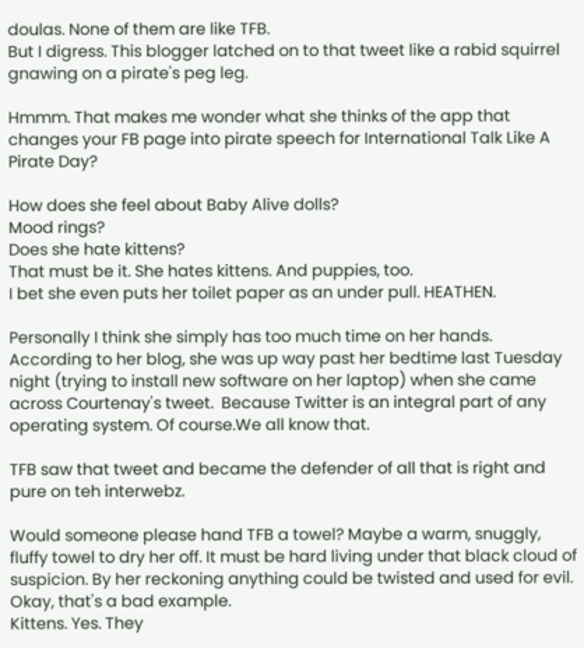doulas. None of them are like TFB.
But I digress. This blogger latched on to that tweet like a rabid squirrel gnawing on a pirate's peg leg.

Hmmm. That makes me wonder what she thinks of the app that changes your FB page into pirate speech for International Talk Like A Pirate Day?

How does she feel about Baby Alive dolls?
Mood rings?
Does she hate kittens?
That must be it. She hates kittens. And puppies, too.
I bet she even puts her toilet paper as an under pull. HEATHEN.

Personally I think she simply has too much time on her hands.  According to her blog, she was up way past her bedtime last Tuesday night (trying to install new software on her laptop) when she came across Courtenay's tweet.  Because Twitter is an integral part of any operating system. Of course.We all know that.

TFB saw that tweet and became the defender of all that is right and pure on teh interwebz.

Would someone please hand TFB a towel? Maybe a warm, snuggly, fluffy towel to dry her off. It must be hard living under that black cloud of suspicion. By her reckoning anything could be twisted and used for evil.
Okay, that's a bad example.
Kittens. Yes. They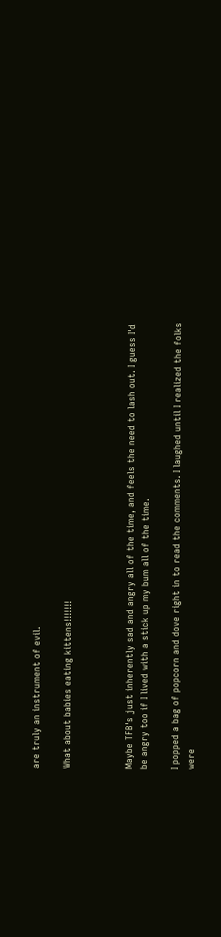are truly an instrument of evil.

What about babies eating kittens!!!!!!!



Maybe TFB's just inherently sad and angry all of the time, and feels the need to lash out. I guess I'd be angry too if I lived with a stick up my bum all of the time.

I popped a bag of popcorn and dove right in to read the comments. I laughed until I realized the folks  were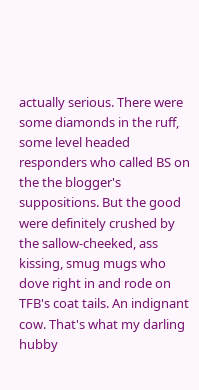actually serious. There were some diamonds in the ruff, some level headed responders who called BS on the the blogger's suppositions. But the good were definitely crushed by the sallow-cheeked, ass kissing, smug mugs who dove right in and rode on TFB's coat tails. An indignant cow. That's what my darling hubby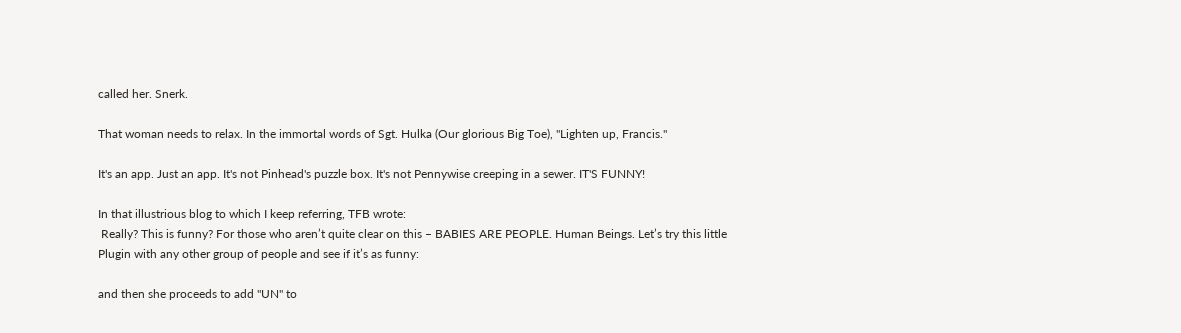called her. Snerk.

That woman needs to relax. In the immortal words of Sgt. Hulka (Our glorious Big Toe), "Lighten up, Francis."

It's an app. Just an app. It's not Pinhead's puzzle box. It's not Pennywise creeping in a sewer. IT'S FUNNY!

In that illustrious blog to which I keep referring, TFB wrote:
 Really? This is funny? For those who aren’t quite clear on this – BABIES ARE PEOPLE. Human Beings. Let’s try this little Plugin with any other group of people and see if it’s as funny:

and then she proceeds to add "UN" to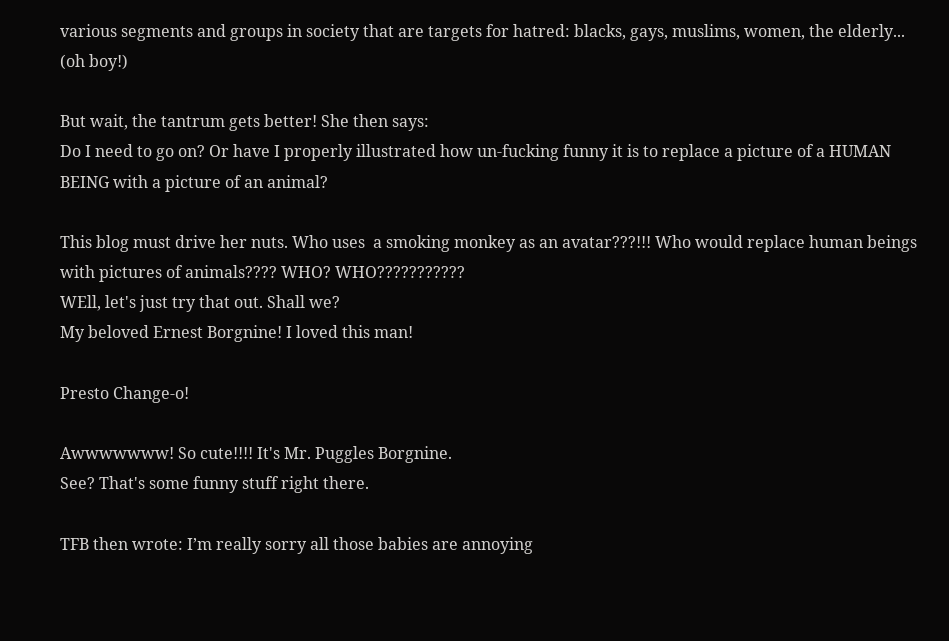various segments and groups in society that are targets for hatred: blacks, gays, muslims, women, the elderly...  (oh boy!)

But wait, the tantrum gets better! She then says:
Do I need to go on? Or have I properly illustrated how un-fucking funny it is to replace a picture of a HUMAN BEING with a picture of an animal?

This blog must drive her nuts. Who uses  a smoking monkey as an avatar???!!! Who would replace human beings with pictures of animals???? WHO? WHO???????????
WEll, let's just try that out. Shall we?
My beloved Ernest Borgnine! I loved this man!

Presto Change-o!

Awwwwwww! So cute!!!! It's Mr. Puggles Borgnine.
See? That's some funny stuff right there.

TFB then wrote: I’m really sorry all those babies are annoying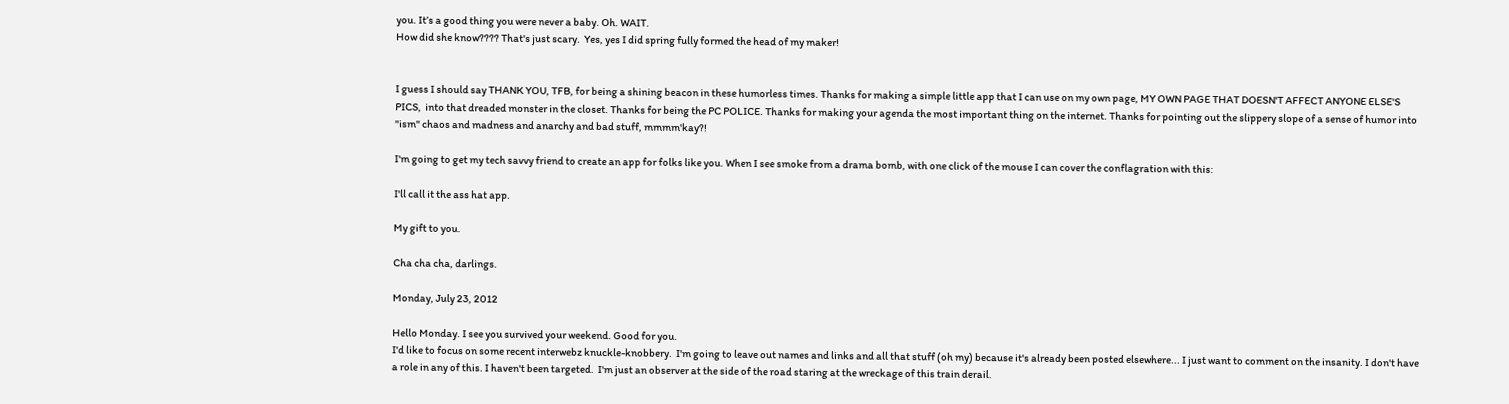you. It’s a good thing you were never a baby. Oh. WAIT.
How did she know???? That's just scary.  Yes, yes I did spring fully formed the head of my maker!


I guess I should say THANK YOU, TFB, for being a shining beacon in these humorless times. Thanks for making a simple little app that I can use on my own page, MY OWN PAGE THAT DOESN'T AFFECT ANYONE ELSE'S PICS,  into that dreaded monster in the closet. Thanks for being the PC POLICE. Thanks for making your agenda the most important thing on the internet. Thanks for pointing out the slippery slope of a sense of humor into "ism" chaos and madness and anarchy and bad stuff, mmmm'kay?!

I'm going to get my tech savvy friend to create an app for folks like you. When I see smoke from a drama bomb, with one click of the mouse I can cover the conflagration with this:

I'll call it the ass hat app.

My gift to you.

Cha cha cha, darlings.

Monday, July 23, 2012

Hello Monday. I see you survived your weekend. Good for you.
I'd like to focus on some recent interwebz knuckle-knobbery.  I'm going to leave out names and links and all that stuff (oh my) because it's already been posted elsewhere... I just want to comment on the insanity. I don't have a role in any of this. I haven't been targeted.  I'm just an observer at the side of the road staring at the wreckage of this train derail.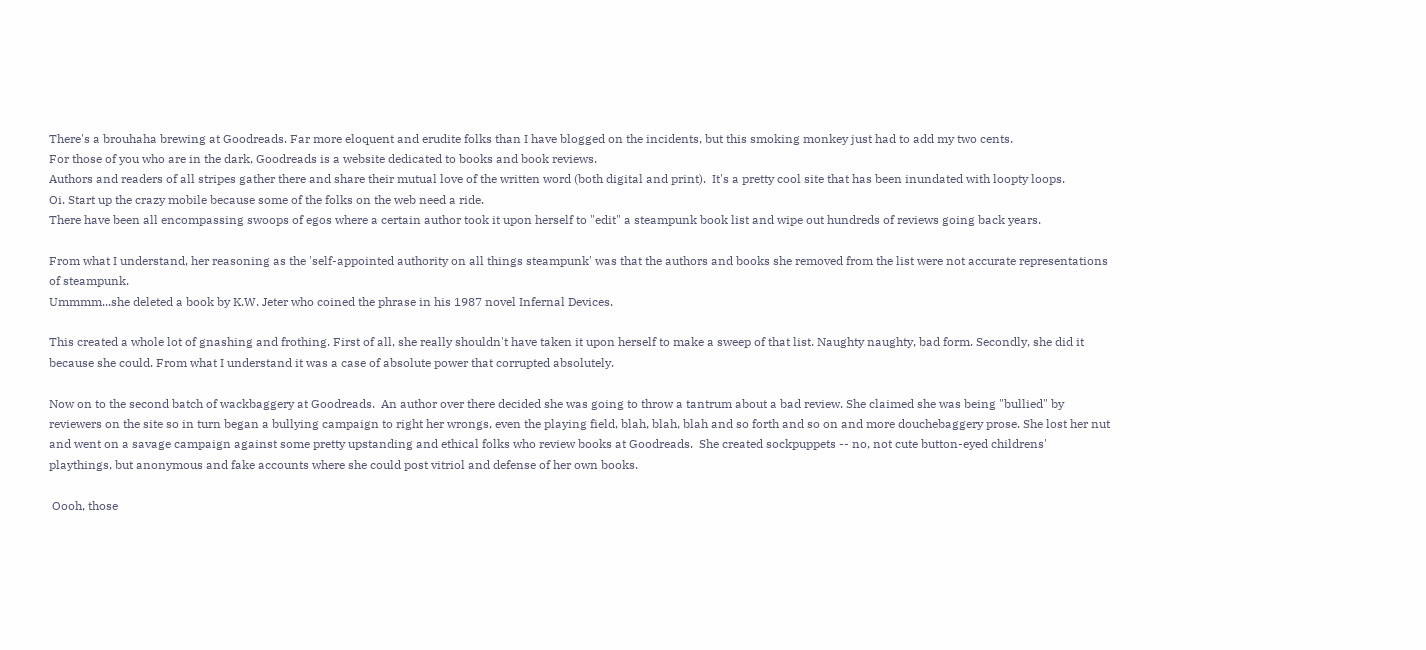There's a brouhaha brewing at Goodreads. Far more eloquent and erudite folks than I have blogged on the incidents, but this smoking monkey just had to add my two cents.
For those of you who are in the dark, Goodreads is a website dedicated to books and book reviews.
Authors and readers of all stripes gather there and share their mutual love of the written word (both digital and print).  It's a pretty cool site that has been inundated with loopty loops.
Oi. Start up the crazy mobile because some of the folks on the web need a ride.
There have been all encompassing swoops of egos where a certain author took it upon herself to "edit" a steampunk book list and wipe out hundreds of reviews going back years.

From what I understand, her reasoning as the 'self-appointed authority on all things steampunk' was that the authors and books she removed from the list were not accurate representations of steampunk.
Ummmm...she deleted a book by K.W. Jeter who coined the phrase in his 1987 novel Infernal Devices.

This created a whole lot of gnashing and frothing. First of all, she really shouldn't have taken it upon herself to make a sweep of that list. Naughty naughty, bad form. Secondly, she did it because she could. From what I understand it was a case of absolute power that corrupted absolutely.

Now on to the second batch of wackbaggery at Goodreads.  An author over there decided she was going to throw a tantrum about a bad review. She claimed she was being "bullied" by reviewers on the site so in turn began a bullying campaign to right her wrongs, even the playing field, blah, blah, blah and so forth and so on and more douchebaggery prose. She lost her nut and went on a savage campaign against some pretty upstanding and ethical folks who review books at Goodreads.  She created sockpuppets -- no, not cute button-eyed childrens' playthings, but anonymous and fake accounts where she could post vitriol and defense of her own books.

 Oooh, those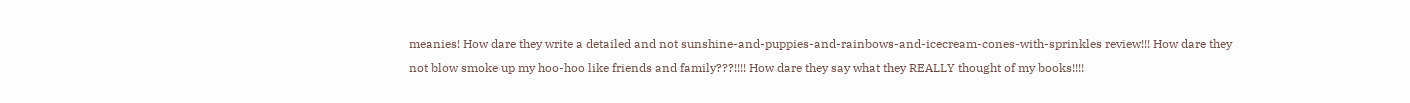meanies! How dare they write a detailed and not sunshine-and-puppies-and-rainbows-and-icecream-cones-with-sprinkles review!!! How dare they not blow smoke up my hoo-hoo like friends and family???!!!! How dare they say what they REALLY thought of my books!!!!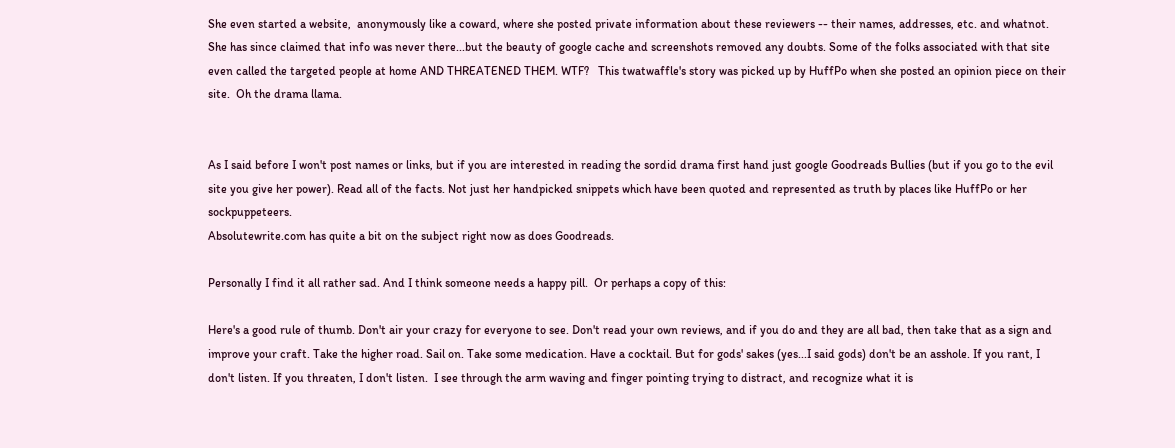She even started a website,  anonymously like a coward, where she posted private information about these reviewers -- their names, addresses, etc. and whatnot. She has since claimed that info was never there...but the beauty of google cache and screenshots removed any doubts. Some of the folks associated with that site even called the targeted people at home AND THREATENED THEM. WTF?   This twatwaffle's story was picked up by HuffPo when she posted an opinion piece on their site.  Oh the drama llama.


As I said before I won't post names or links, but if you are interested in reading the sordid drama first hand just google Goodreads Bullies (but if you go to the evil site you give her power). Read all of the facts. Not just her handpicked snippets which have been quoted and represented as truth by places like HuffPo or her sockpuppeteers.
Absolutewrite.com has quite a bit on the subject right now as does Goodreads.

Personally I find it all rather sad. And I think someone needs a happy pill.  Or perhaps a copy of this:

Here's a good rule of thumb. Don't air your crazy for everyone to see. Don't read your own reviews, and if you do and they are all bad, then take that as a sign and improve your craft. Take the higher road. Sail on. Take some medication. Have a cocktail. But for gods' sakes (yes...I said gods) don't be an asshole. If you rant, I don't listen. If you threaten, I don't listen.  I see through the arm waving and finger pointing trying to distract, and recognize what it is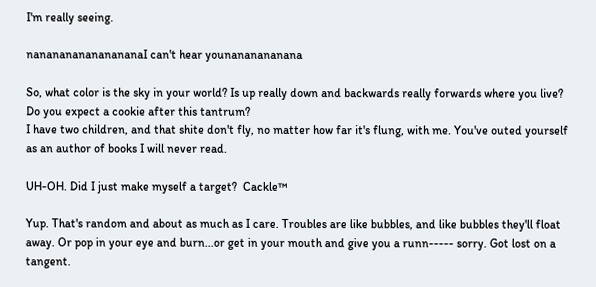I'm really seeing.

nananananananananaI can't hear younananananana

So, what color is the sky in your world? Is up really down and backwards really forwards where you live? Do you expect a cookie after this tantrum?
I have two children, and that shite don't fly, no matter how far it's flung, with me. You've outed yourself as an author of books I will never read.

UH-OH. Did I just make myself a target?  Cackle™

Yup. That's random and about as much as I care. Troubles are like bubbles, and like bubbles they'll float away. Or pop in your eye and burn...or get in your mouth and give you a runn----- sorry. Got lost on a tangent.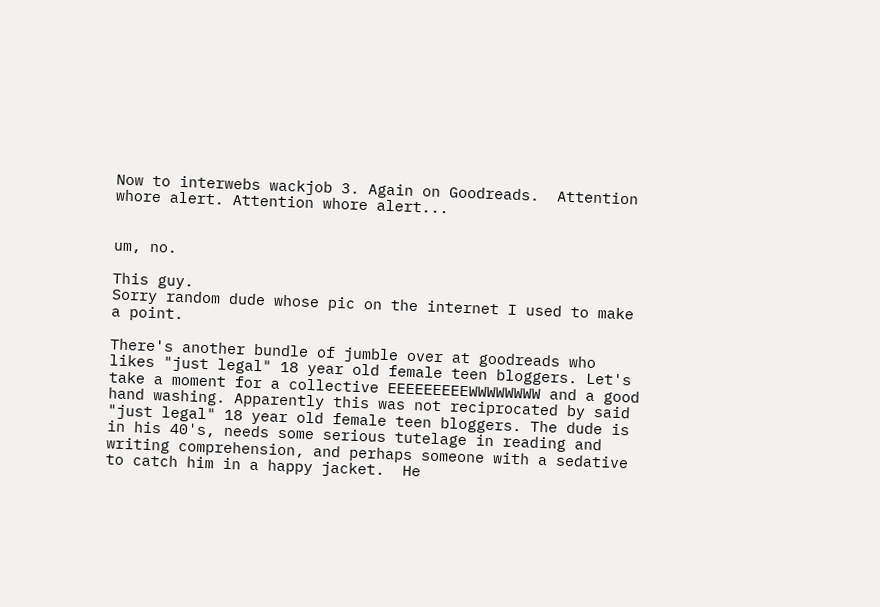Now to interwebs wackjob 3. Again on Goodreads.  Attention whore alert. Attention whore alert...


um, no.

This guy.
Sorry random dude whose pic on the internet I used to make a point.

There's another bundle of jumble over at goodreads who likes "just legal" 18 year old female teen bloggers. Let's take a moment for a collective EEEEEEEEEWWWWWWWW and a good hand washing. Apparently this was not reciprocated by said "just legal" 18 year old female teen bloggers. The dude is in his 40's, needs some serious tutelage in reading and writing comprehension, and perhaps someone with a sedative to catch him in a happy jacket.  He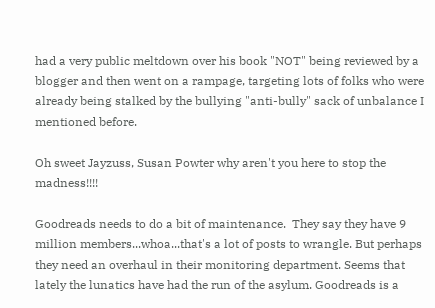had a very public meltdown over his book "NOT" being reviewed by a blogger and then went on a rampage, targeting lots of folks who were already being stalked by the bullying "anti-bully" sack of unbalance I mentioned before.

Oh sweet Jayzuss, Susan Powter why aren't you here to stop the madness!!!!

Goodreads needs to do a bit of maintenance.  They say they have 9 million members...whoa...that's a lot of posts to wrangle. But perhaps they need an overhaul in their monitoring department. Seems that lately the lunatics have had the run of the asylum. Goodreads is a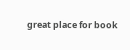great place for book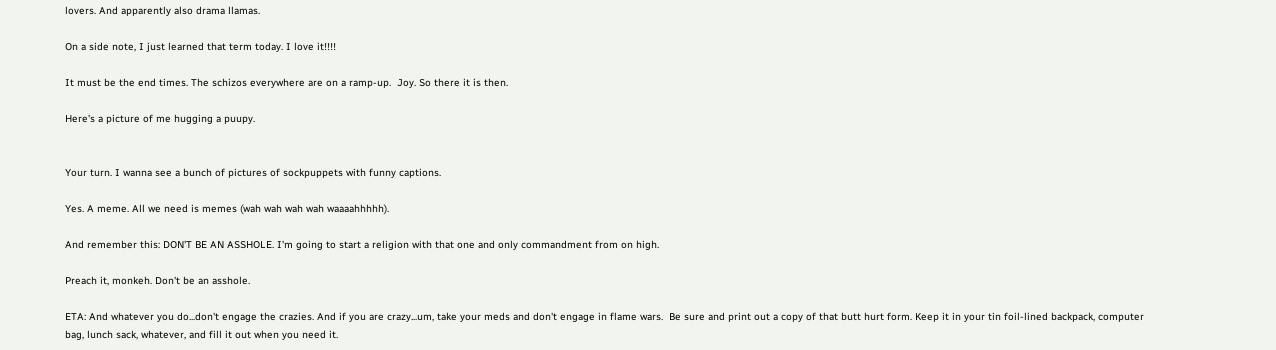lovers. And apparently also drama llamas.

On a side note, I just learned that term today. I love it!!!!

It must be the end times. The schizos everywhere are on a ramp-up.  Joy. So there it is then.

Here's a picture of me hugging a puupy.


Your turn. I wanna see a bunch of pictures of sockpuppets with funny captions.

Yes. A meme. All we need is memes (wah wah wah wah waaaahhhhh).

And remember this: DON'T BE AN ASSHOLE. I'm going to start a religion with that one and only commandment from on high.

Preach it, monkeh. Don't be an asshole.

ETA: And whatever you do...don't engage the crazies. And if you are crazy...um, take your meds and don't engage in flame wars.  Be sure and print out a copy of that butt hurt form. Keep it in your tin foil-lined backpack, computer bag, lunch sack, whatever, and fill it out when you need it.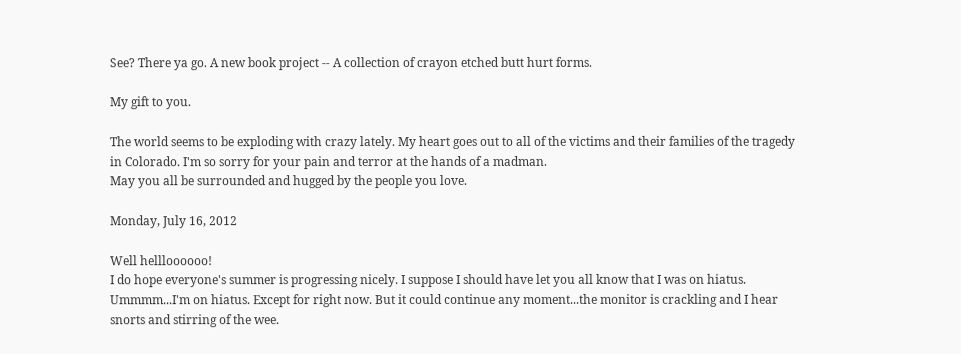See? There ya go. A new book project -- A collection of crayon etched butt hurt forms.

My gift to you.

The world seems to be exploding with crazy lately. My heart goes out to all of the victims and their families of the tragedy in Colorado. I'm so sorry for your pain and terror at the hands of a madman.
May you all be surrounded and hugged by the people you love.

Monday, July 16, 2012

Well hellloooooo!
I do hope everyone's summer is progressing nicely. I suppose I should have let you all know that I was on hiatus.
Ummmm...I'm on hiatus. Except for right now. But it could continue any moment...the monitor is crackling and I hear snorts and stirring of the wee.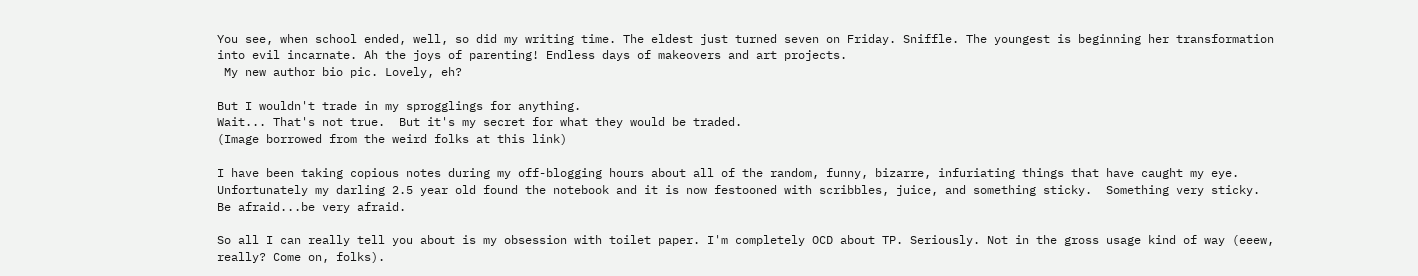You see, when school ended, well, so did my writing time. The eldest just turned seven on Friday. Sniffle. The youngest is beginning her transformation into evil incarnate. Ah the joys of parenting! Endless days of makeovers and art projects.
 My new author bio pic. Lovely, eh?

But I wouldn't trade in my sprogglings for anything.
Wait... That's not true.  But it's my secret for what they would be traded.
(Image borrowed from the weird folks at this link)

I have been taking copious notes during my off-blogging hours about all of the random, funny, bizarre, infuriating things that have caught my eye. Unfortunately my darling 2.5 year old found the notebook and it is now festooned with scribbles, juice, and something sticky.  Something very sticky.
Be afraid...be very afraid.

So all I can really tell you about is my obsession with toilet paper. I'm completely OCD about TP. Seriously. Not in the gross usage kind of way (eeew, really? Come on, folks).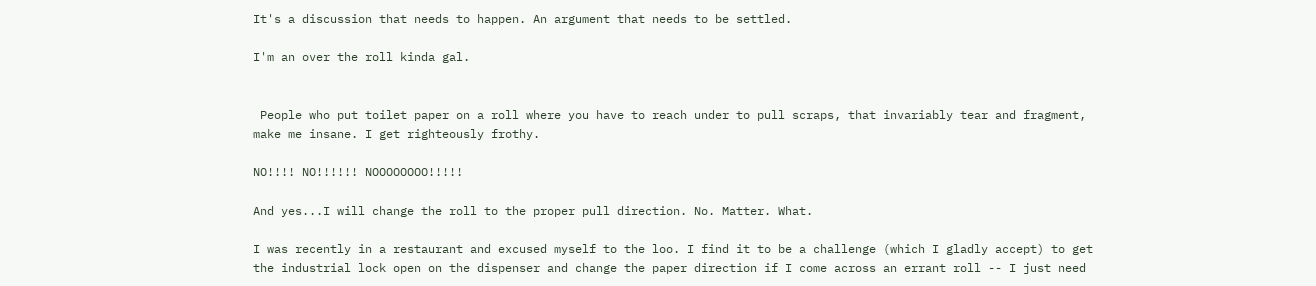It's a discussion that needs to happen. An argument that needs to be settled.

I'm an over the roll kinda gal.


 People who put toilet paper on a roll where you have to reach under to pull scraps, that invariably tear and fragment, make me insane. I get righteously frothy.

NO!!!! NO!!!!!! NOOOOOOOO!!!!!

And yes...I will change the roll to the proper pull direction. No. Matter. What.

I was recently in a restaurant and excused myself to the loo. I find it to be a challenge (which I gladly accept) to get the industrial lock open on the dispenser and change the paper direction if I come across an errant roll -- I just need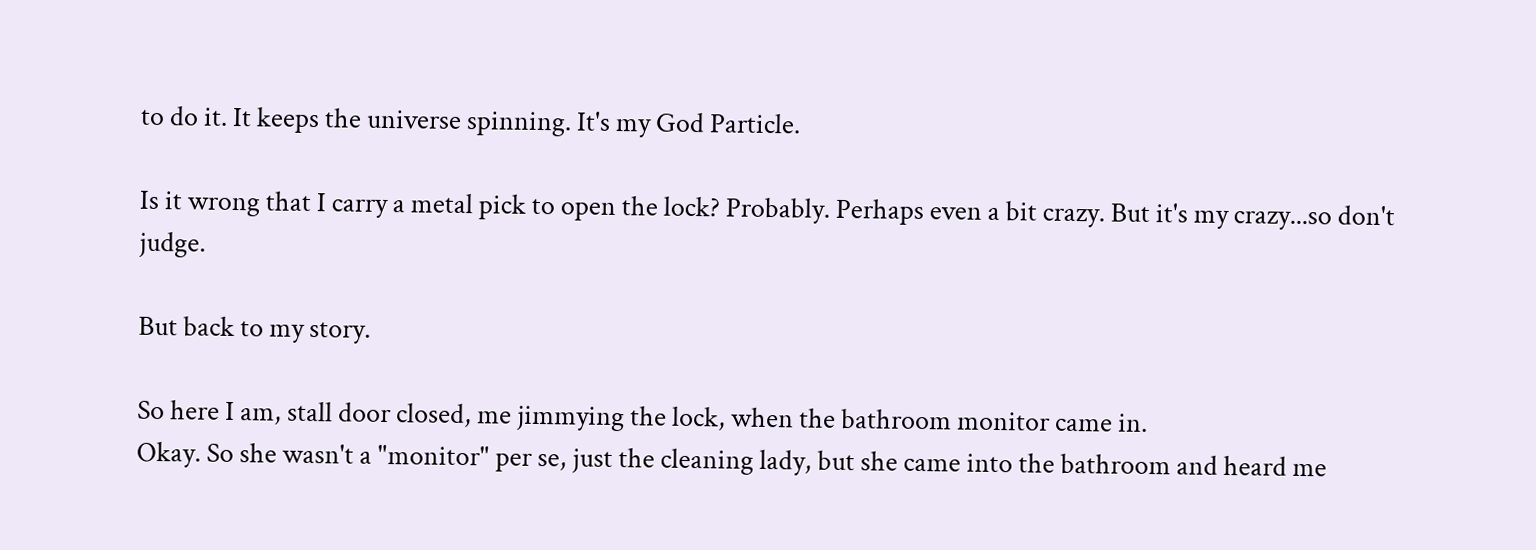to do it. It keeps the universe spinning. It's my God Particle.

Is it wrong that I carry a metal pick to open the lock? Probably. Perhaps even a bit crazy. But it's my crazy...so don't judge.

But back to my story.

So here I am, stall door closed, me jimmying the lock, when the bathroom monitor came in.
Okay. So she wasn't a "monitor" per se, just the cleaning lady, but she came into the bathroom and heard me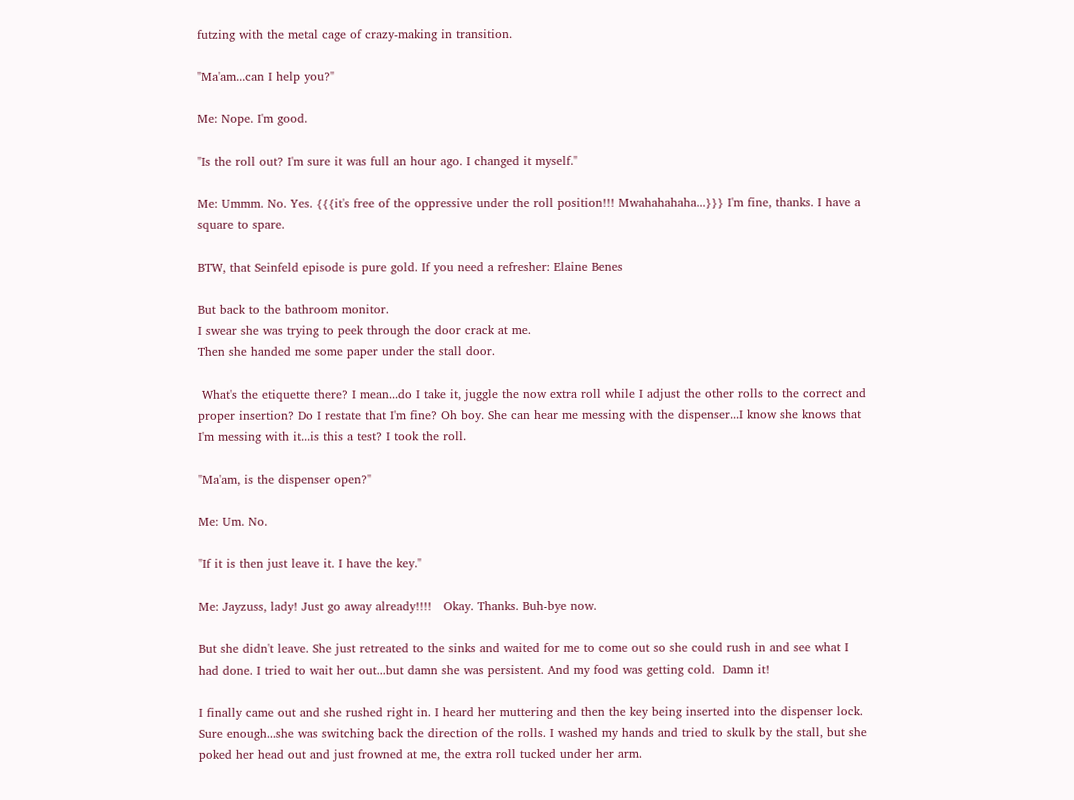futzing with the metal cage of crazy-making in transition.

"Ma'am...can I help you?"

Me: Nope. I'm good.

"Is the roll out? I'm sure it was full an hour ago. I changed it myself."

Me: Ummm. No. Yes. {{{it's free of the oppressive under the roll position!!! Mwahahahaha...}}} I'm fine, thanks. I have a square to spare.

BTW, that Seinfeld episode is pure gold. If you need a refresher: Elaine Benes

But back to the bathroom monitor.
I swear she was trying to peek through the door crack at me.
Then she handed me some paper under the stall door.

 What's the etiquette there? I mean...do I take it, juggle the now extra roll while I adjust the other rolls to the correct and proper insertion? Do I restate that I'm fine? Oh boy. She can hear me messing with the dispenser...I know she knows that I'm messing with it...is this a test? I took the roll.

"Ma'am, is the dispenser open?"

Me: Um. No.

"If it is then just leave it. I have the key."

Me: Jayzuss, lady! Just go away already!!!!   Okay. Thanks. Buh-bye now.

But she didn't leave. She just retreated to the sinks and waited for me to come out so she could rush in and see what I had done. I tried to wait her out...but damn she was persistent. And my food was getting cold.  Damn it!

I finally came out and she rushed right in. I heard her muttering and then the key being inserted into the dispenser lock. Sure enough...she was switching back the direction of the rolls. I washed my hands and tried to skulk by the stall, but she poked her head out and just frowned at me, the extra roll tucked under her arm.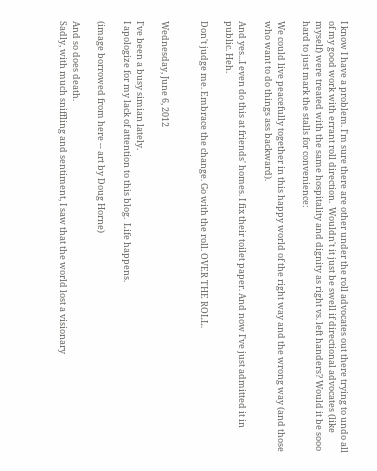I know I have a problem. I'm sure there are other under the roll advocates out there trying to undo all of my good work with errant roll direction.  Wouldn't it just be swell if directional advocates (like myself) were treated with the same hospitality and dignity as right vs. left handers? Would it be sooo hard to just mark the stalls for convenience:

We could live peacefully together in this happy world of the right way and the wrong way (and those who want to do things ass backward).

And yes...I even do this at friends' homes. I fix their toilet paper. And now I've just admitted it in public. Heh.

Don't judge me. Embrace the change. Go with the roll. OVER THE ROLL.


Wednesday, June 6, 2012

I've been a busy simian lately.
I apologize for my lack of attention to this blog.  Life happens.

(image borrowed from here -- art by Doug Horne)

And so does death.
Sadly, with much sniffling and sentiment, I saw that the world lost a visionary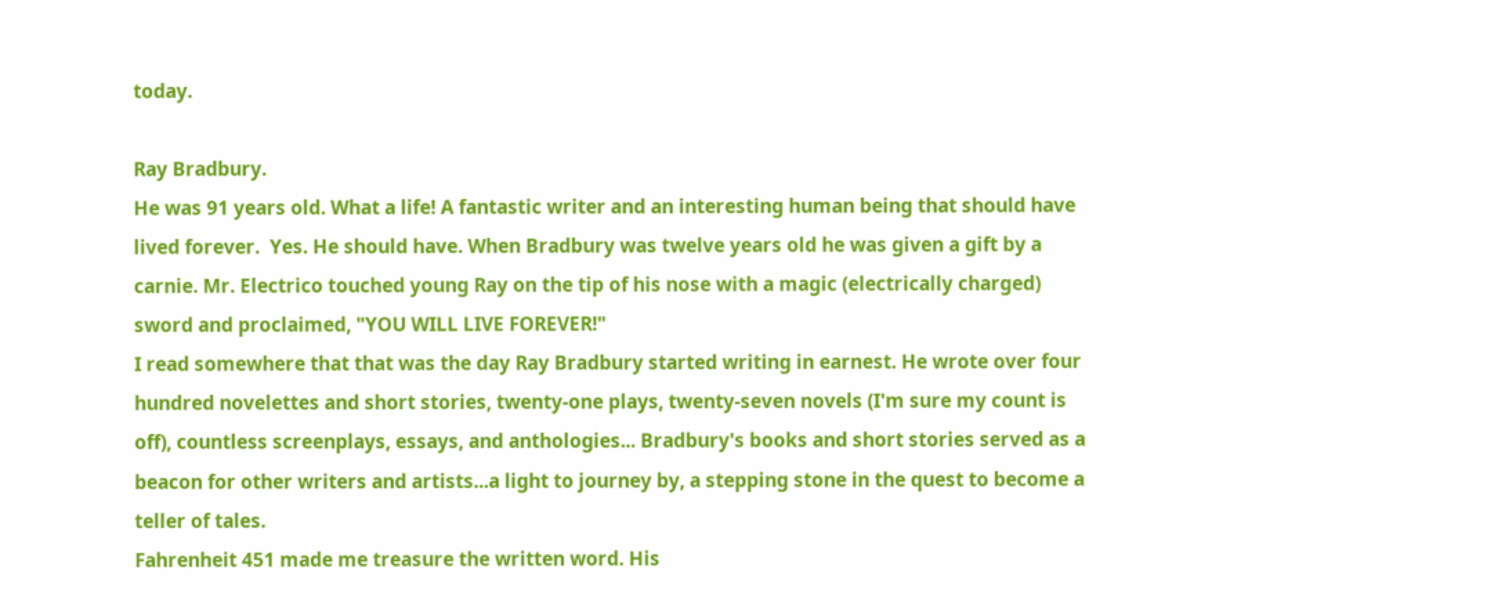today.

Ray Bradbury.
He was 91 years old. What a life! A fantastic writer and an interesting human being that should have lived forever.  Yes. He should have. When Bradbury was twelve years old he was given a gift by a carnie. Mr. Electrico touched young Ray on the tip of his nose with a magic (electrically charged) sword and proclaimed, "YOU WILL LIVE FOREVER!"
I read somewhere that that was the day Ray Bradbury started writing in earnest. He wrote over four hundred novelettes and short stories, twenty-one plays, twenty-seven novels (I'm sure my count is off), countless screenplays, essays, and anthologies... Bradbury's books and short stories served as a beacon for other writers and artists...a light to journey by, a stepping stone in the quest to become a teller of tales.
Fahrenheit 451 made me treasure the written word. His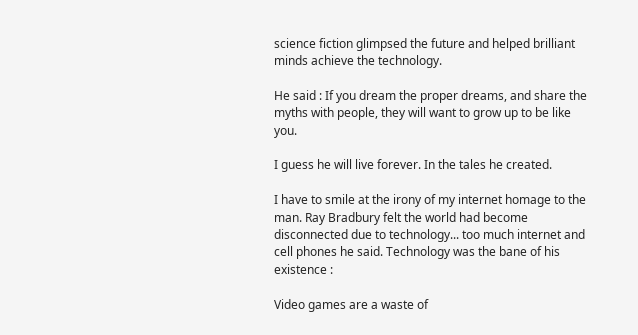science fiction glimpsed the future and helped brilliant minds achieve the technology.

He said : If you dream the proper dreams, and share the myths with people, they will want to grow up to be like you.

I guess he will live forever. In the tales he created.

I have to smile at the irony of my internet homage to the man. Ray Bradbury felt the world had become disconnected due to technology... too much internet and cell phones he said. Technology was the bane of his existence :

Video games are a waste of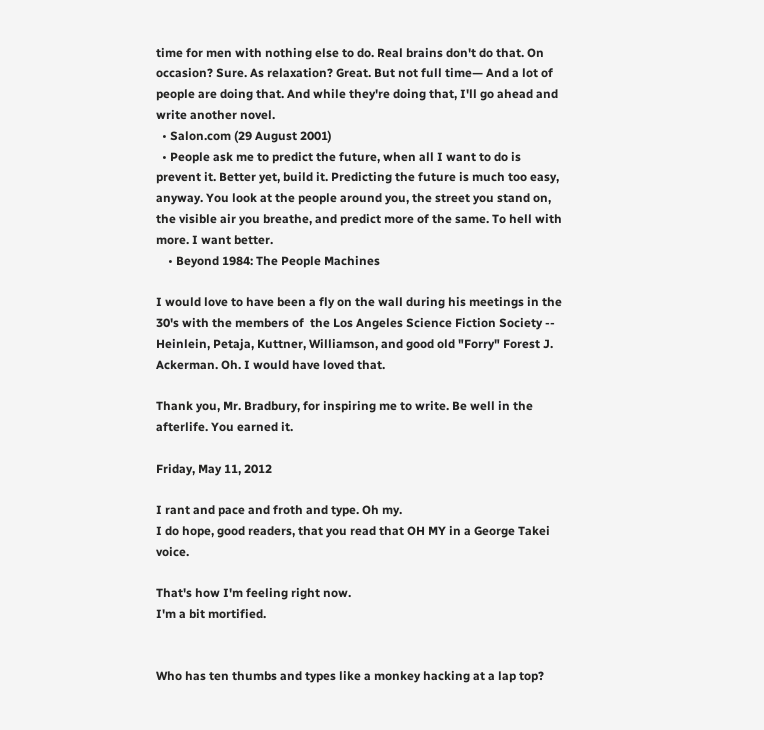time for men with nothing else to do. Real brains don't do that. On occasion? Sure. As relaxation? Great. But not full time— And a lot of people are doing that. And while they're doing that, I'll go ahead and write another novel.
  • Salon.com (29 August 2001)
  • People ask me to predict the future, when all I want to do is prevent it. Better yet, build it. Predicting the future is much too easy, anyway. You look at the people around you, the street you stand on, the visible air you breathe, and predict more of the same. To hell with more. I want better.
    • Beyond 1984: The People Machines

I would love to have been a fly on the wall during his meetings in the 30's with the members of  the Los Angeles Science Fiction Society -- Heinlein, Petaja, Kuttner, Williamson, and good old "Forry" Forest J. Ackerman. Oh. I would have loved that.

Thank you, Mr. Bradbury, for inspiring me to write. Be well in the afterlife. You earned it.

Friday, May 11, 2012

I rant and pace and froth and type. Oh my.
I do hope, good readers, that you read that OH MY in a George Takei voice.

That's how I'm feeling right now.
I'm a bit mortified.


Who has ten thumbs and types like a monkey hacking at a lap top?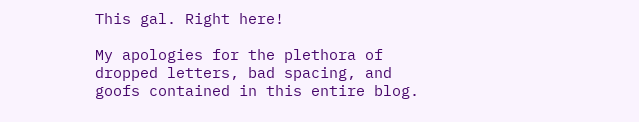This gal. Right here!

My apologies for the plethora of dropped letters, bad spacing, and goofs contained in this entire blog.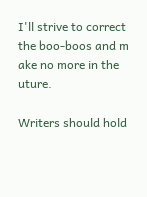I'll strive to correct the boo-boos and m ake no more in the uture.

Writers should hold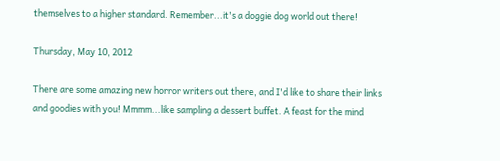themselves to a higher standard. Remember...it's a doggie dog world out there!

Thursday, May 10, 2012

There are some amazing new horror writers out there, and I'd like to share their links and goodies with you! Mmmm...like sampling a dessert buffet. A feast for the mind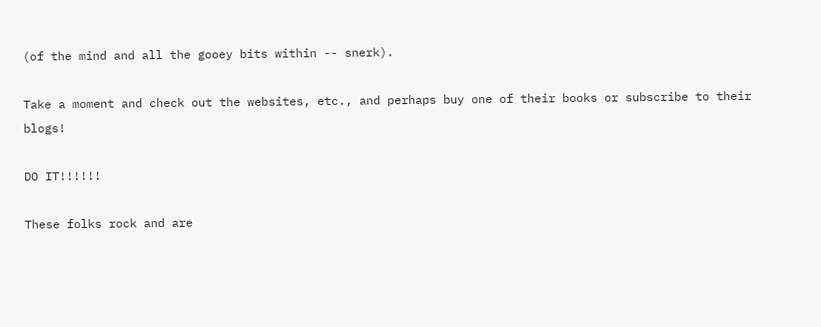(of the mind and all the gooey bits within -- snerk).

Take a moment and check out the websites, etc., and perhaps buy one of their books or subscribe to their blogs!

DO IT!!!!!!

These folks rock and are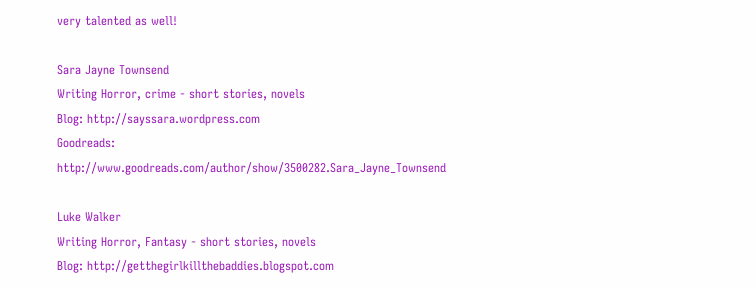very talented as well!

Sara Jayne Townsend
Writing Horror, crime - short stories, novels
Blog: http://sayssara.wordpress.com
Goodreads:  http://www.goodreads.com/author/show/3500282.Sara_Jayne_Townsend

Luke Walker
Writing Horror, Fantasy - short stories, novels
Blog: http://getthegirlkillthebaddies.blogspot.com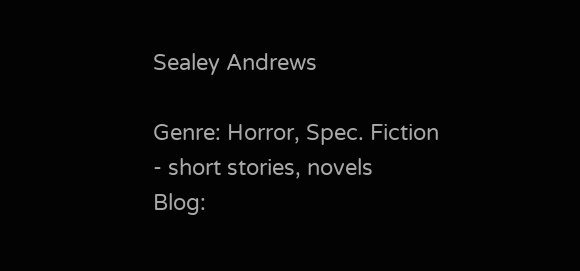Sealey Andrews

Genre: Horror, Spec. Fiction - short stories, novels
Blog: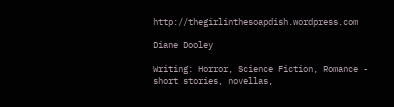http://thegirlinthesoapdish.wordpress.com

Diane Dooley

Writing: Horror, Science Fiction, Romance - short stories, novellas,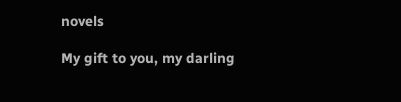novels

My gift to you, my darling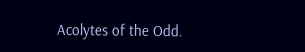Acolytes of the Odd.